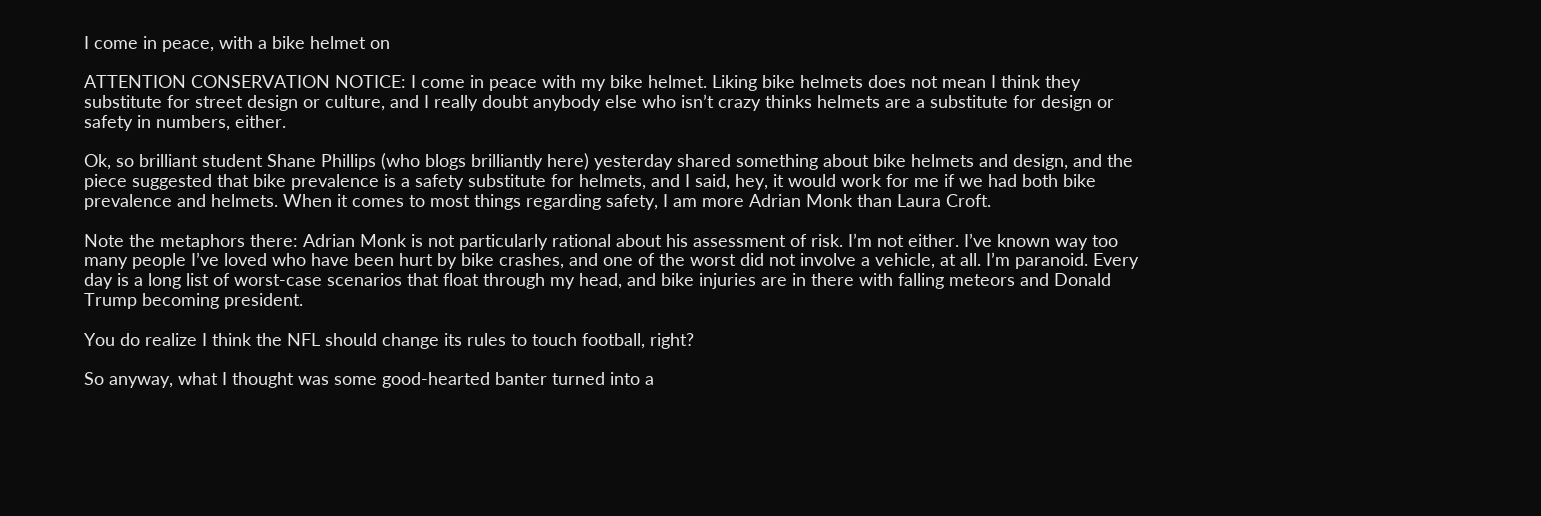I come in peace, with a bike helmet on

ATTENTION CONSERVATION NOTICE: I come in peace with my bike helmet. Liking bike helmets does not mean I think they substitute for street design or culture, and I really doubt anybody else who isn’t crazy thinks helmets are a substitute for design or safety in numbers, either.

Ok, so brilliant student Shane Phillips (who blogs brilliantly here) yesterday shared something about bike helmets and design, and the piece suggested that bike prevalence is a safety substitute for helmets, and I said, hey, it would work for me if we had both bike prevalence and helmets. When it comes to most things regarding safety, I am more Adrian Monk than Laura Croft.

Note the metaphors there: Adrian Monk is not particularly rational about his assessment of risk. I’m not either. I’ve known way too many people I’ve loved who have been hurt by bike crashes, and one of the worst did not involve a vehicle, at all. I’m paranoid. Every day is a long list of worst-case scenarios that float through my head, and bike injuries are in there with falling meteors and Donald Trump becoming president.

You do realize I think the NFL should change its rules to touch football, right?

So anyway, what I thought was some good-hearted banter turned into a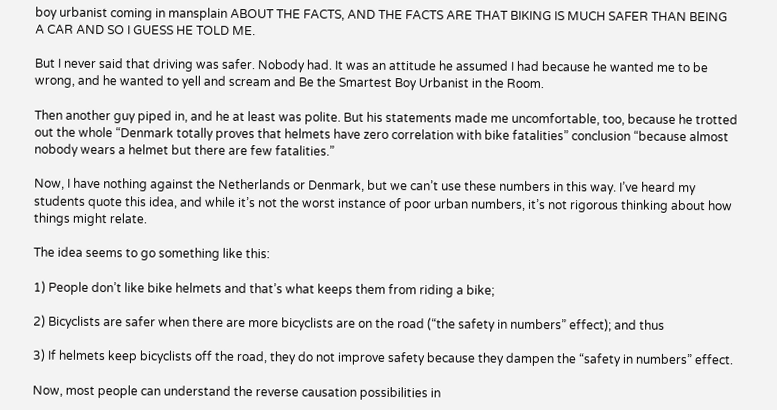boy urbanist coming in mansplain ABOUT THE FACTS, AND THE FACTS ARE THAT BIKING IS MUCH SAFER THAN BEING A CAR AND SO I GUESS HE TOLD ME.

But I never said that driving was safer. Nobody had. It was an attitude he assumed I had because he wanted me to be wrong, and he wanted to yell and scream and Be the Smartest Boy Urbanist in the Room.

Then another guy piped in, and he at least was polite. But his statements made me uncomfortable, too, because he trotted out the whole “Denmark totally proves that helmets have zero correlation with bike fatalities” conclusion “because almost nobody wears a helmet but there are few fatalities.”

Now, I have nothing against the Netherlands or Denmark, but we can’t use these numbers in this way. I’ve heard my students quote this idea, and while it’s not the worst instance of poor urban numbers, it’s not rigorous thinking about how things might relate.

The idea seems to go something like this:

1) People don’t like bike helmets and that’s what keeps them from riding a bike;

2) Bicyclists are safer when there are more bicyclists are on the road (“the safety in numbers” effect); and thus

3) If helmets keep bicyclists off the road, they do not improve safety because they dampen the “safety in numbers” effect.

Now, most people can understand the reverse causation possibilities in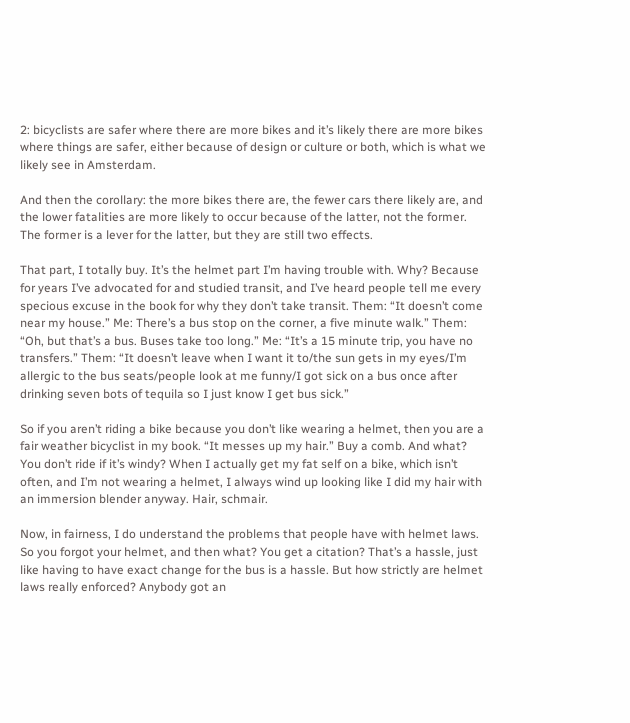2: bicyclists are safer where there are more bikes and it’s likely there are more bikes where things are safer, either because of design or culture or both, which is what we likely see in Amsterdam.

And then the corollary: the more bikes there are, the fewer cars there likely are, and the lower fatalities are more likely to occur because of the latter, not the former. The former is a lever for the latter, but they are still two effects.

That part, I totally buy. It’s the helmet part I’m having trouble with. Why? Because for years I’ve advocated for and studied transit, and I’ve heard people tell me every specious excuse in the book for why they don’t take transit. Them: “It doesn’t come near my house.” Me: There’s a bus stop on the corner, a five minute walk.” Them: “Oh, but that’s a bus. Buses take too long.” Me: “It’s a 15 minute trip, you have no transfers.” Them: “It doesn’t leave when I want it to/the sun gets in my eyes/I’m allergic to the bus seats/people look at me funny/I got sick on a bus once after drinking seven bots of tequila so I just know I get bus sick.”

So if you aren’t riding a bike because you don’t like wearing a helmet, then you are a fair weather bicyclist in my book. “It messes up my hair.” Buy a comb. And what? You don’t ride if it’s windy? When I actually get my fat self on a bike, which isn’t often, and I’m not wearing a helmet, I always wind up looking like I did my hair with an immersion blender anyway. Hair, schmair.

Now, in fairness, I do understand the problems that people have with helmet laws. So you forgot your helmet, and then what? You get a citation? That’s a hassle, just like having to have exact change for the bus is a hassle. But how strictly are helmet laws really enforced? Anybody got an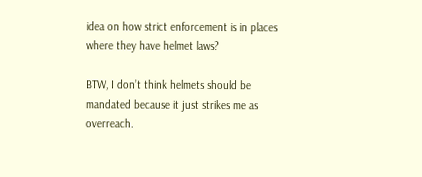idea on how strict enforcement is in places where they have helmet laws?

BTW, I don’t think helmets should be mandated because it just strikes me as overreach.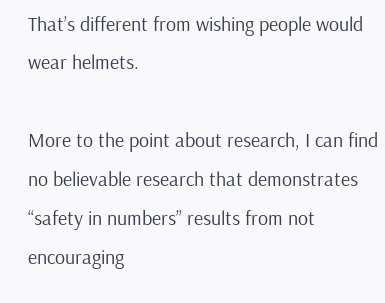That’s different from wishing people would wear helmets.

More to the point about research, I can find no believable research that demonstrates “safety in numbers” results from not encouraging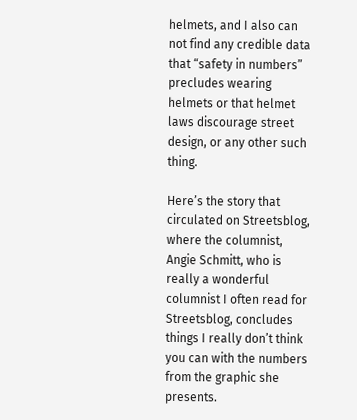helmets, and I also can not find any credible data that “safety in numbers” precludes wearing helmets or that helmet laws discourage street design, or any other such thing.

Here’s the story that circulated on Streetsblog, where the columnist, Angie Schmitt, who is really a wonderful columnist I often read for Streetsblog, concludes things I really don’t think you can with the numbers from the graphic she presents.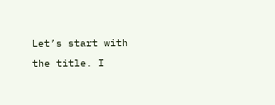Let’s start with the title. I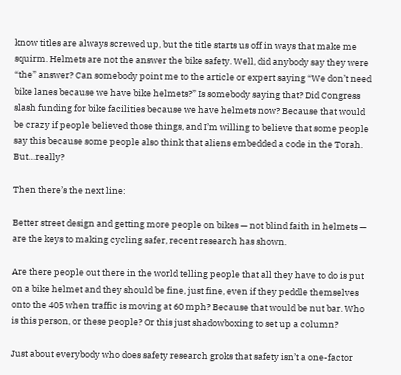know titles are always screwed up, but the title starts us off in ways that make me squirm. Helmets are not the answer the bike safety. Well, did anybody say they were “the” answer? Can somebody point me to the article or expert saying “We don’t need bike lanes because we have bike helmets?” Is somebody saying that? Did Congress slash funding for bike facilities because we have helmets now? Because that would be crazy if people believed those things, and I’m willing to believe that some people say this because some people also think that aliens embedded a code in the Torah. But…really?

Then there’s the next line:

Better street design and getting more people on bikes — not blind faith in helmets — are the keys to making cycling safer, recent research has shown.

Are there people out there in the world telling people that all they have to do is put on a bike helmet and they should be fine, just fine, even if they peddle themselves onto the 405 when traffic is moving at 60 mph? Because that would be nut bar. Who is this person, or these people? Or this just shadowboxing to set up a column?

Just about everybody who does safety research groks that safety isn’t a one-factor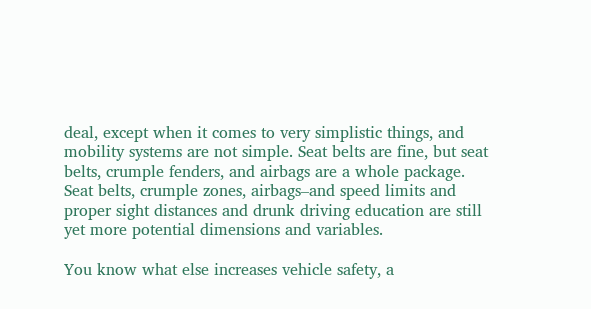deal, except when it comes to very simplistic things, and mobility systems are not simple. Seat belts are fine, but seat belts, crumple fenders, and airbags are a whole package. Seat belts, crumple zones, airbags–and speed limits and proper sight distances and drunk driving education are still yet more potential dimensions and variables.

You know what else increases vehicle safety, a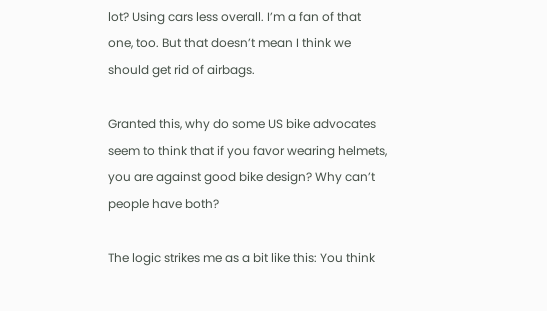lot? Using cars less overall. I’m a fan of that one, too. But that doesn’t mean I think we should get rid of airbags.

Granted this, why do some US bike advocates seem to think that if you favor wearing helmets, you are against good bike design? Why can’t people have both?

The logic strikes me as a bit like this: You think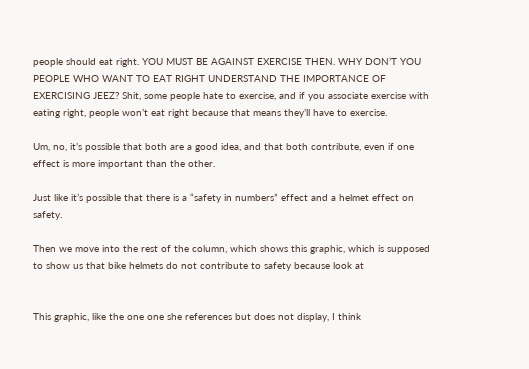people should eat right. YOU MUST BE AGAINST EXERCISE THEN. WHY DON’T YOU PEOPLE WHO WANT TO EAT RIGHT UNDERSTAND THE IMPORTANCE OF EXERCISING JEEZ? Shit, some people hate to exercise, and if you associate exercise with eating right, people won’t eat right because that means they’ll have to exercise.

Um, no, it’s possible that both are a good idea, and that both contribute, even if one effect is more important than the other.

Just like it’s possible that there is a “safety in numbers” effect and a helmet effect on safety.

Then we move into the rest of the column, which shows this graphic, which is supposed to show us that bike helmets do not contribute to safety because look at


This graphic, like the one one she references but does not display, I think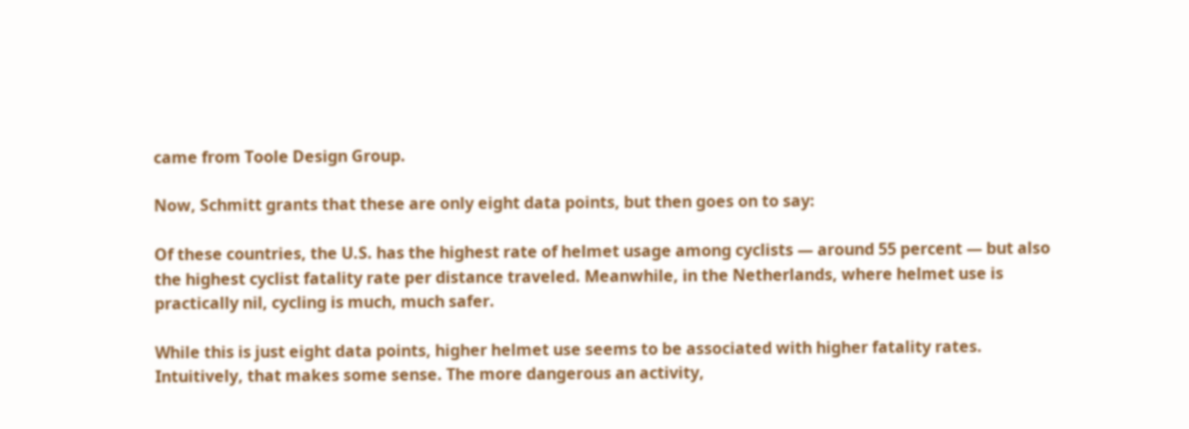came from Toole Design Group.

Now, Schmitt grants that these are only eight data points, but then goes on to say:

Of these countries, the U.S. has the highest rate of helmet usage among cyclists — around 55 percent — but also the highest cyclist fatality rate per distance traveled. Meanwhile, in the Netherlands, where helmet use is practically nil, cycling is much, much safer.

While this is just eight data points, higher helmet use seems to be associated with higher fatality rates. Intuitively, that makes some sense. The more dangerous an activity,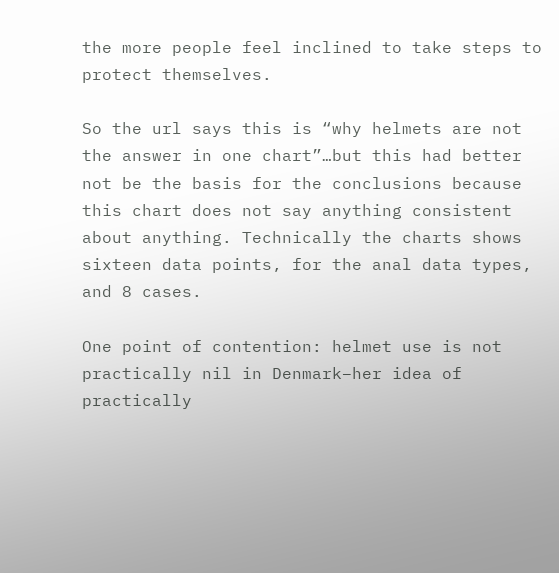the more people feel inclined to take steps to protect themselves.

So the url says this is “why helmets are not the answer in one chart”…but this had better not be the basis for the conclusions because this chart does not say anything consistent about anything. Technically the charts shows sixteen data points, for the anal data types, and 8 cases.

One point of contention: helmet use is not practically nil in Denmark–her idea of practically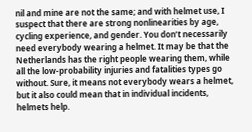nil and mine are not the same; and with helmet use, I suspect that there are strong nonlinearities by age, cycling experience, and gender. You don’t necessarily need everybody wearing a helmet. It may be that the Netherlands has the right people wearing them, while all the low-probability injuries and fatalities types go without. Sure, it means not everybody wears a helmet, but it also could mean that in individual incidents, helmets help.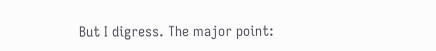But I digress. The major point: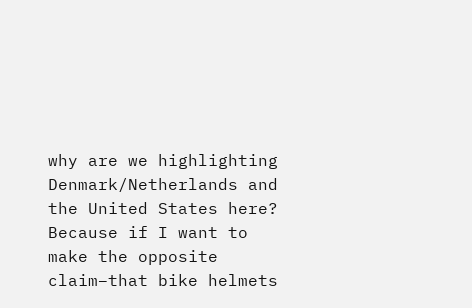why are we highlighting Denmark/Netherlands and the United States here? Because if I want to make the opposite claim–that bike helmets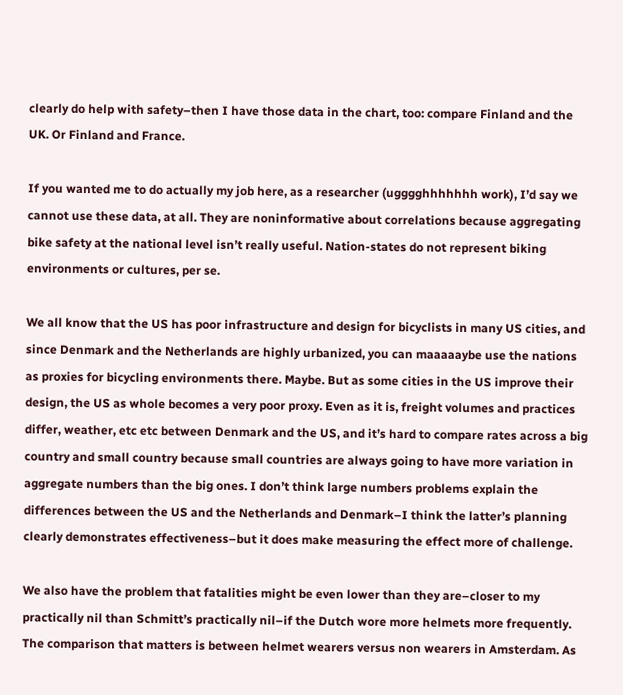clearly do help with safety–then I have those data in the chart, too: compare Finland and the UK. Or Finland and France.

If you wanted me to do actually my job here, as a researcher (ugggghhhhhhh work), I’d say we cannot use these data, at all. They are noninformative about correlations because aggregating bike safety at the national level isn’t really useful. Nation-states do not represent biking environments or cultures, per se.

We all know that the US has poor infrastructure and design for bicyclists in many US cities, and since Denmark and the Netherlands are highly urbanized, you can maaaaaybe use the nations as proxies for bicycling environments there. Maybe. But as some cities in the US improve their design, the US as whole becomes a very poor proxy. Even as it is, freight volumes and practices differ, weather, etc etc between Denmark and the US, and it’s hard to compare rates across a big country and small country because small countries are always going to have more variation in aggregate numbers than the big ones. I don’t think large numbers problems explain the differences between the US and the Netherlands and Denmark–I think the latter’s planning clearly demonstrates effectiveness–but it does make measuring the effect more of challenge.

We also have the problem that fatalities might be even lower than they are–closer to my practically nil than Schmitt’s practically nil–if the Dutch wore more helmets more frequently. The comparison that matters is between helmet wearers versus non wearers in Amsterdam. As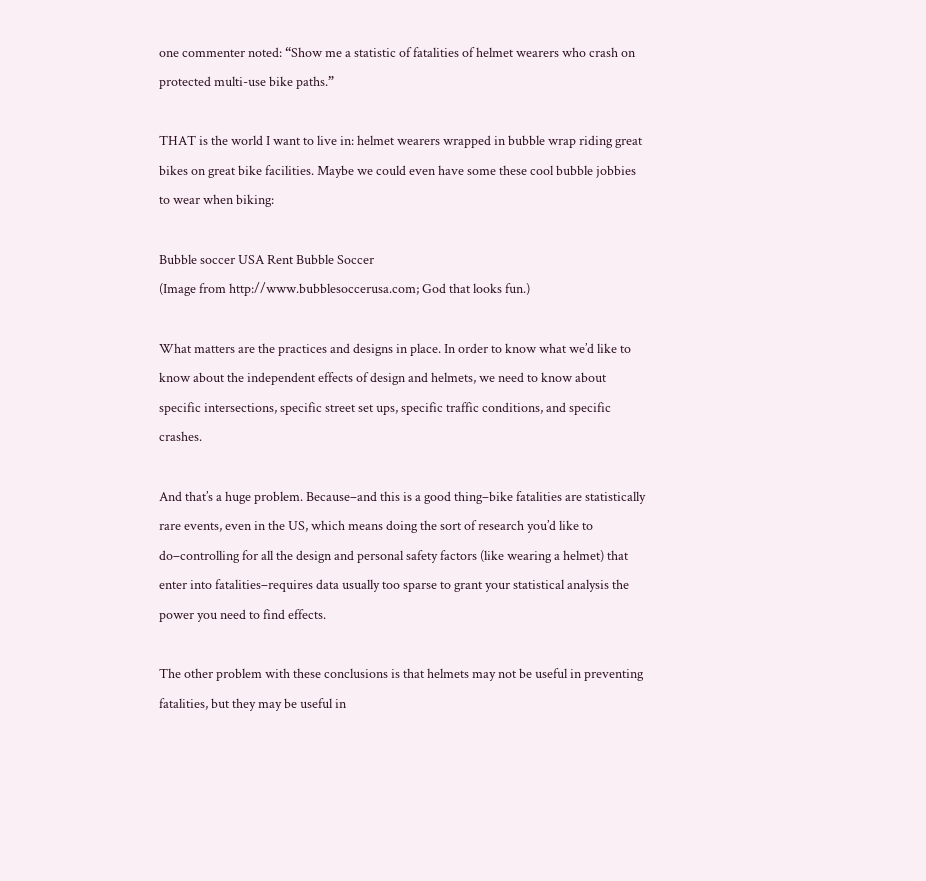one commenter noted: “Show me a statistic of fatalities of helmet wearers who crash on protected multi-use bike paths.”

THAT is the world I want to live in: helmet wearers wrapped in bubble wrap riding great bikes on great bike facilities. Maybe we could even have some these cool bubble jobbies to wear when biking:

Bubble soccer USA Rent Bubble Soccer
(Image from http://www.bubblesoccerusa.com; God that looks fun.)

What matters are the practices and designs in place. In order to know what we’d like to know about the independent effects of design and helmets, we need to know about specific intersections, specific street set ups, specific traffic conditions, and specific crashes.

And that’s a huge problem. Because–and this is a good thing–bike fatalities are statistically rare events, even in the US, which means doing the sort of research you’d like to do–controlling for all the design and personal safety factors (like wearing a helmet) that enter into fatalities–requires data usually too sparse to grant your statistical analysis the power you need to find effects.

The other problem with these conclusions is that helmets may not be useful in preventing fatalities, but they may be useful in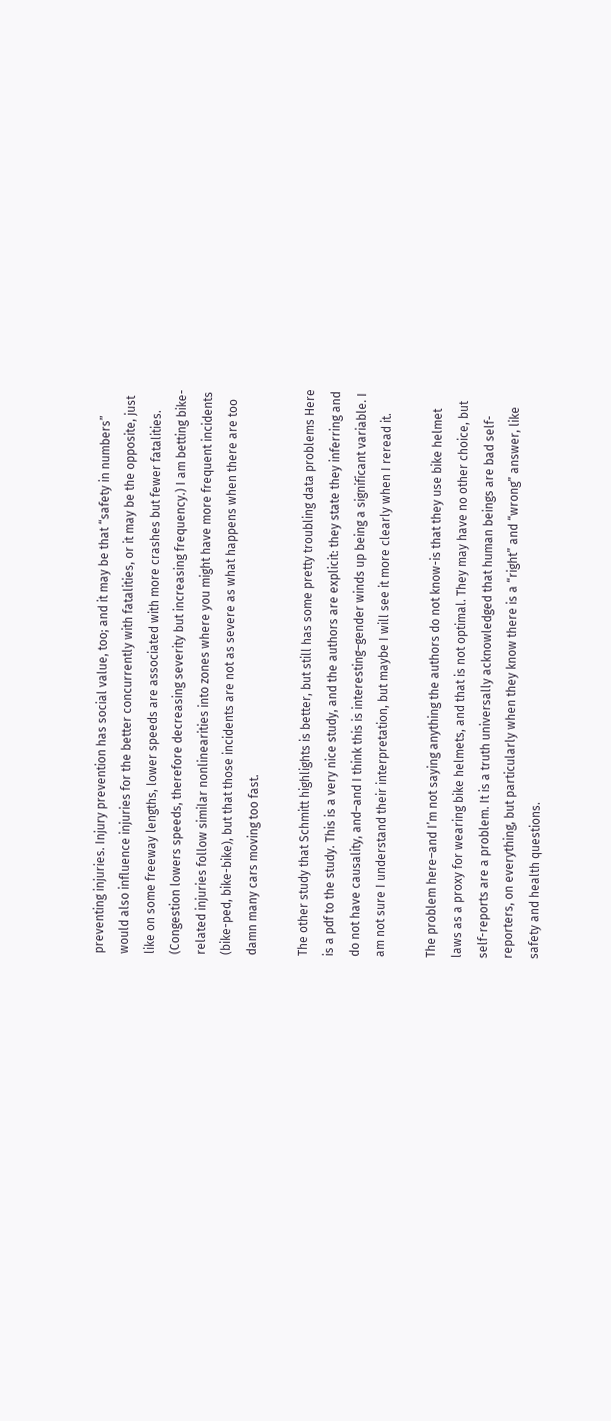preventing injuries. Injury prevention has social value, too; and it may be that “safety in numbers” would also influence injuries for the better concurrently with fatalities, or it may be the opposite, just like on some freeway lengths, lower speeds are associated with more crashes but fewer fatalities. (Congestion lowers speeds, therefore decreasing severity but increasing frequency.) I am betting bike-related injuries follow similar nonlinearities into zones where you might have more frequent incidents (bike-ped, bike-bike), but that those incidents are not as severe as what happens when there are too damn many cars moving too fast.

The other study that Schmitt highlights is better, but still has some pretty troubling data problems Here is a pdf to the study. This is a very nice study, and the authors are explicit: they state they inferring and do not have causality, and–and I think this is interesting–gender winds up being a significant variable. I am not sure I understand their interpretation, but maybe I will see it more clearly when I reread it.

The problem here–and I’m not saying anything the authors do not know-is that they use bike helmet laws as a proxy for wearing bike helmets, and that is not optimal. They may have no other choice, but self-reports are a problem. It is a truth universally acknowledged that human beings are bad self-reporters, on everything, but particularly when they know there is a “right” and “wrong” answer, like safety and health questions.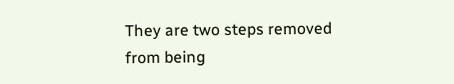They are two steps removed from being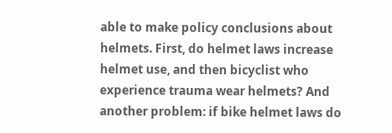able to make policy conclusions about helmets. First, do helmet laws increase helmet use, and then bicyclist who experience trauma wear helmets? And another problem: if bike helmet laws do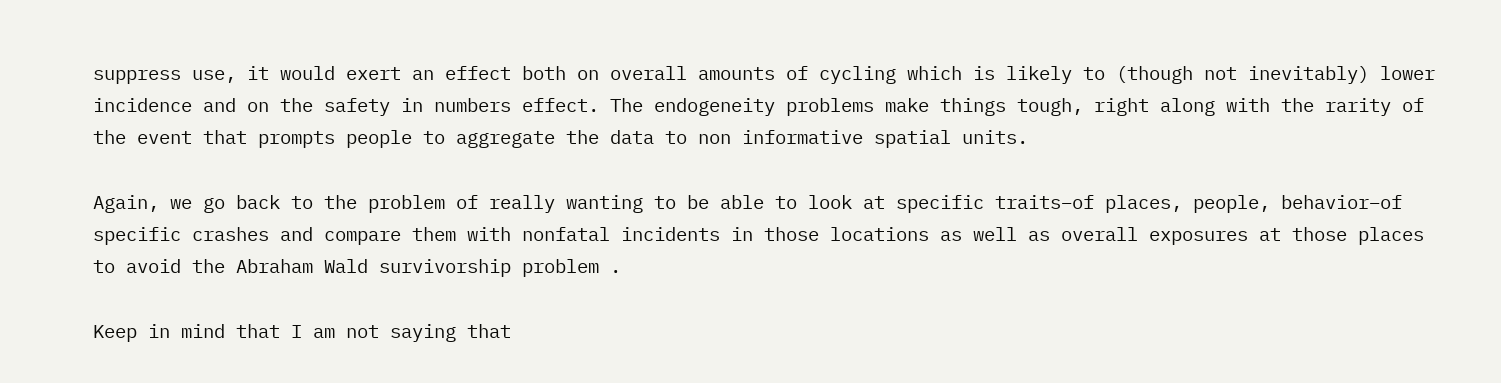suppress use, it would exert an effect both on overall amounts of cycling which is likely to (though not inevitably) lower incidence and on the safety in numbers effect. The endogeneity problems make things tough, right along with the rarity of the event that prompts people to aggregate the data to non informative spatial units.

Again, we go back to the problem of really wanting to be able to look at specific traits–of places, people, behavior–of specific crashes and compare them with nonfatal incidents in those locations as well as overall exposures at those places to avoid the Abraham Wald survivorship problem .

Keep in mind that I am not saying that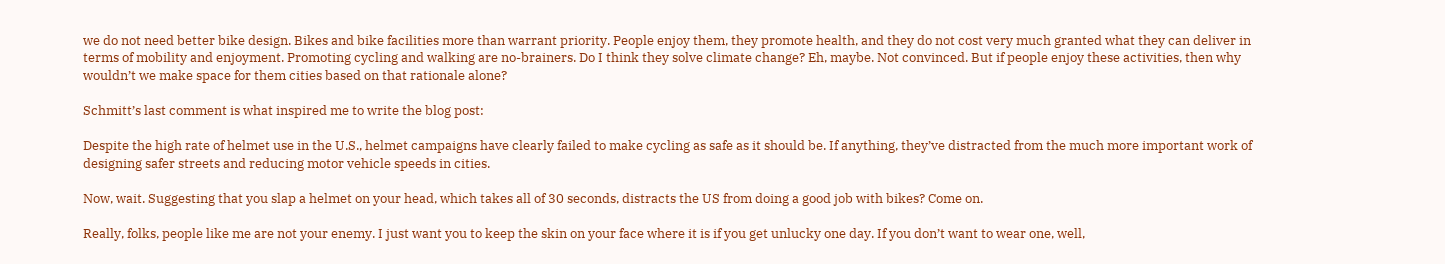we do not need better bike design. Bikes and bike facilities more than warrant priority. People enjoy them, they promote health, and they do not cost very much granted what they can deliver in terms of mobility and enjoyment. Promoting cycling and walking are no-brainers. Do I think they solve climate change? Eh, maybe. Not convinced. But if people enjoy these activities, then why wouldn’t we make space for them cities based on that rationale alone?

Schmitt’s last comment is what inspired me to write the blog post:

Despite the high rate of helmet use in the U.S., helmet campaigns have clearly failed to make cycling as safe as it should be. If anything, they’ve distracted from the much more important work of designing safer streets and reducing motor vehicle speeds in cities.

Now, wait. Suggesting that you slap a helmet on your head, which takes all of 30 seconds, distracts the US from doing a good job with bikes? Come on.

Really, folks, people like me are not your enemy. I just want you to keep the skin on your face where it is if you get unlucky one day. If you don’t want to wear one, well,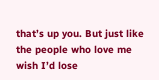that’s up you. But just like the people who love me wish I’d lose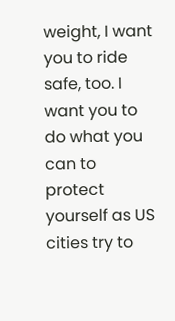weight, I want you to ride safe, too. I want you to do what you can to protect yourself as US cities try to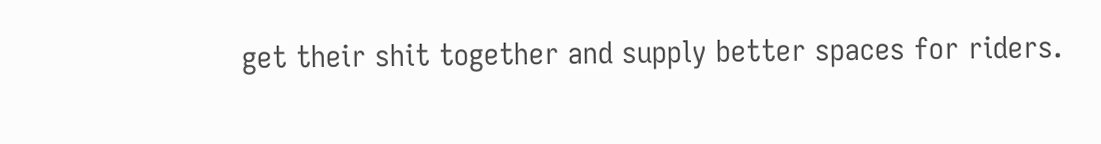get their shit together and supply better spaces for riders.